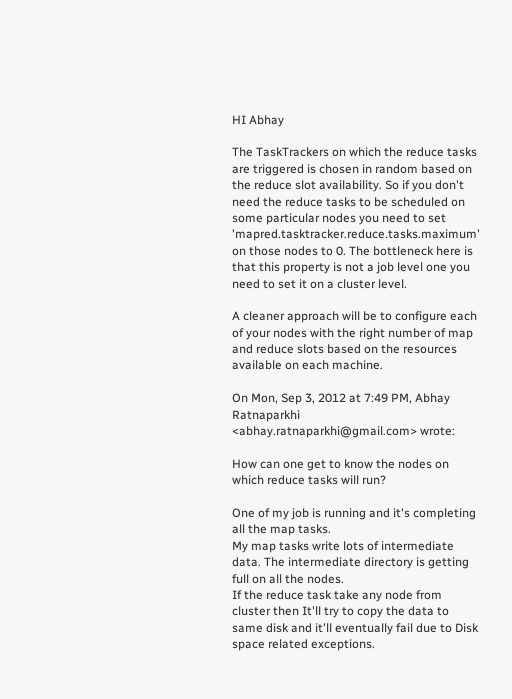HI Abhay

The TaskTrackers on which the reduce tasks are triggered is chosen in random based on the reduce slot availability. So if you don't need the reduce tasks to be scheduled on some particular nodes you need to set 'mapred.tasktracker.reduce.tasks.maximum' on those nodes to 0. The bottleneck here is that this property is not a job level one you need to set it on a cluster level.

A cleaner approach will be to configure each of your nodes with the right number of map and reduce slots based on the resources available on each machine.

On Mon, Sep 3, 2012 at 7:49 PM, Abhay Ratnaparkhi <abhay.ratnaparkhi@gmail.com> wrote:

How can one get to know the nodes on which reduce tasks will run?

One of my job is running and it's completing all the map tasks.
My map tasks write lots of intermediate data. The intermediate directory is getting full on all the nodes.
If the reduce task take any node from cluster then It'll try to copy the data to same disk and it'll eventually fail due to Disk space related exceptions.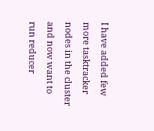I have added few more tasktracker nodes in the cluster and now want to run reducer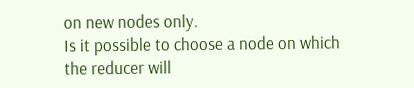on new nodes only.
Is it possible to choose a node on which the reducer will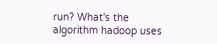run? What's the algorithm hadoop uses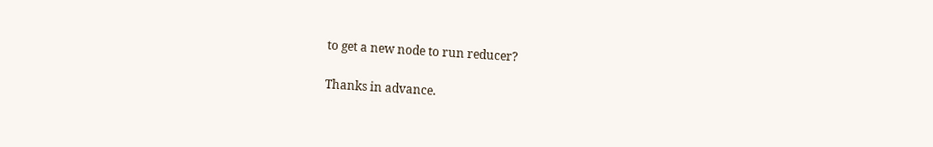to get a new node to run reducer?

Thanks in advance.